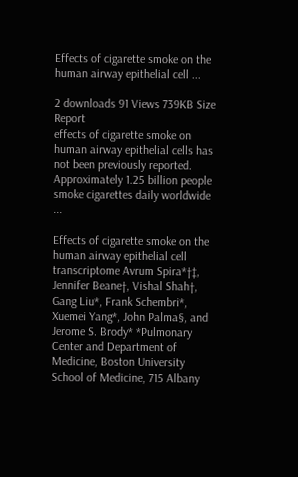Effects of cigarette smoke on the human airway epithelial cell ...

2 downloads 91 Views 739KB Size Report
effects of cigarette smoke on human airway epithelial cells has not been previously reported. Approximately 1.25 billion people smoke cigarettes daily worldwide ...

Effects of cigarette smoke on the human airway epithelial cell transcriptome Avrum Spira*†‡, Jennifer Beane†, Vishal Shah†, Gang Liu*, Frank Schembri*, Xuemei Yang*, John Palma§, and Jerome S. Brody* *Pulmonary Center and Department of Medicine, Boston University School of Medicine, 715 Albany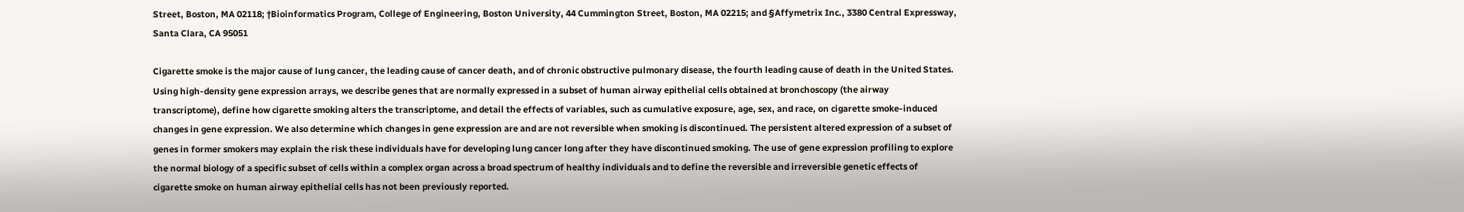Street, Boston, MA 02118; †Bioinformatics Program, College of Engineering, Boston University, 44 Cummington Street, Boston, MA 02215; and §Affymetrix Inc., 3380 Central Expressway, Santa Clara, CA 95051

Cigarette smoke is the major cause of lung cancer, the leading cause of cancer death, and of chronic obstructive pulmonary disease, the fourth leading cause of death in the United States. Using high-density gene expression arrays, we describe genes that are normally expressed in a subset of human airway epithelial cells obtained at bronchoscopy (the airway transcriptome), define how cigarette smoking alters the transcriptome, and detail the effects of variables, such as cumulative exposure, age, sex, and race, on cigarette smoke-induced changes in gene expression. We also determine which changes in gene expression are and are not reversible when smoking is discontinued. The persistent altered expression of a subset of genes in former smokers may explain the risk these individuals have for developing lung cancer long after they have discontinued smoking. The use of gene expression profiling to explore the normal biology of a specific subset of cells within a complex organ across a broad spectrum of healthy individuals and to define the reversible and irreversible genetic effects of cigarette smoke on human airway epithelial cells has not been previously reported.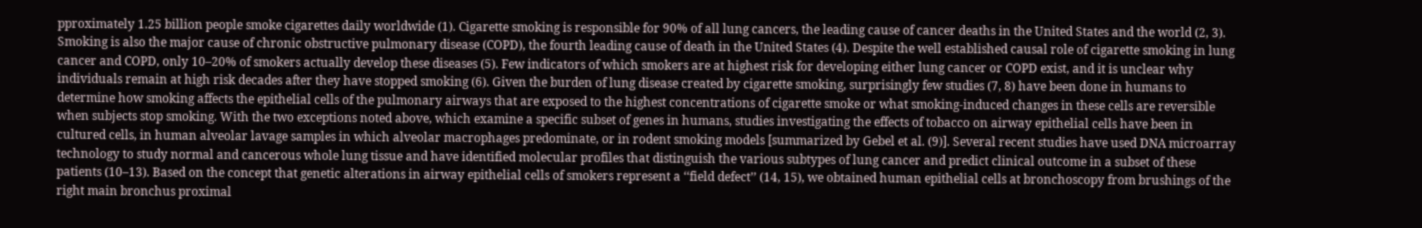pproximately 1.25 billion people smoke cigarettes daily worldwide (1). Cigarette smoking is responsible for 90% of all lung cancers, the leading cause of cancer deaths in the United States and the world (2, 3). Smoking is also the major cause of chronic obstructive pulmonary disease (COPD), the fourth leading cause of death in the United States (4). Despite the well established causal role of cigarette smoking in lung cancer and COPD, only 10–20% of smokers actually develop these diseases (5). Few indicators of which smokers are at highest risk for developing either lung cancer or COPD exist, and it is unclear why individuals remain at high risk decades after they have stopped smoking (6). Given the burden of lung disease created by cigarette smoking, surprisingly few studies (7, 8) have been done in humans to determine how smoking affects the epithelial cells of the pulmonary airways that are exposed to the highest concentrations of cigarette smoke or what smoking-induced changes in these cells are reversible when subjects stop smoking. With the two exceptions noted above, which examine a specific subset of genes in humans, studies investigating the effects of tobacco on airway epithelial cells have been in cultured cells, in human alveolar lavage samples in which alveolar macrophages predominate, or in rodent smoking models [summarized by Gebel et al. (9)]. Several recent studies have used DNA microarray technology to study normal and cancerous whole lung tissue and have identified molecular profiles that distinguish the various subtypes of lung cancer and predict clinical outcome in a subset of these patients (10–13). Based on the concept that genetic alterations in airway epithelial cells of smokers represent a ‘‘field defect’’ (14, 15), we obtained human epithelial cells at bronchoscopy from brushings of the right main bronchus proximal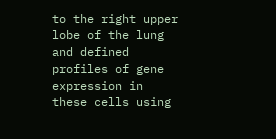to the right upper lobe of the lung and defined profiles of gene expression in these cells using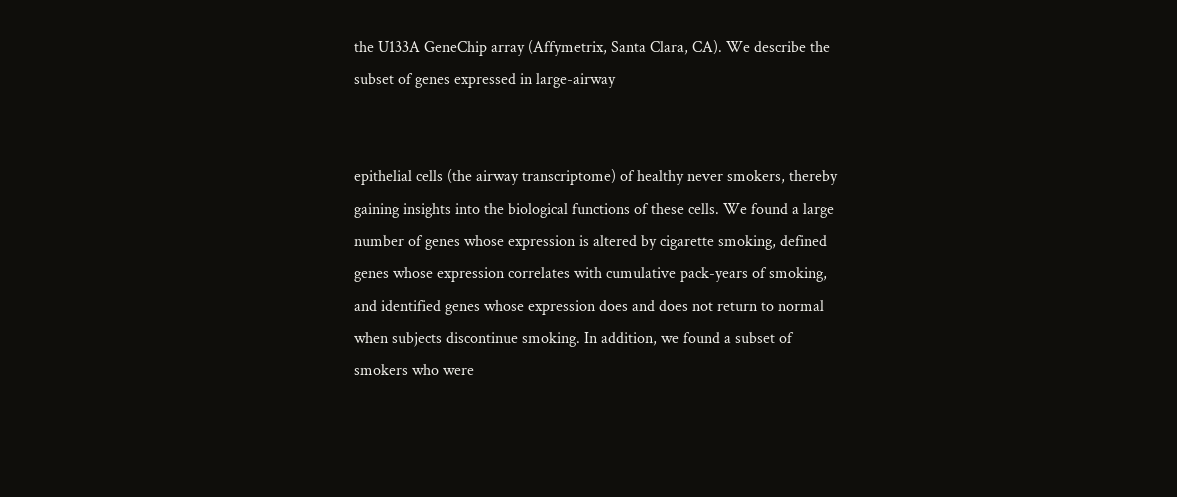the U133A GeneChip array (Affymetrix, Santa Clara, CA). We describe the subset of genes expressed in large-airway


epithelial cells (the airway transcriptome) of healthy never smokers, thereby gaining insights into the biological functions of these cells. We found a large number of genes whose expression is altered by cigarette smoking, defined genes whose expression correlates with cumulative pack-years of smoking, and identified genes whose expression does and does not return to normal when subjects discontinue smoking. In addition, we found a subset of smokers who were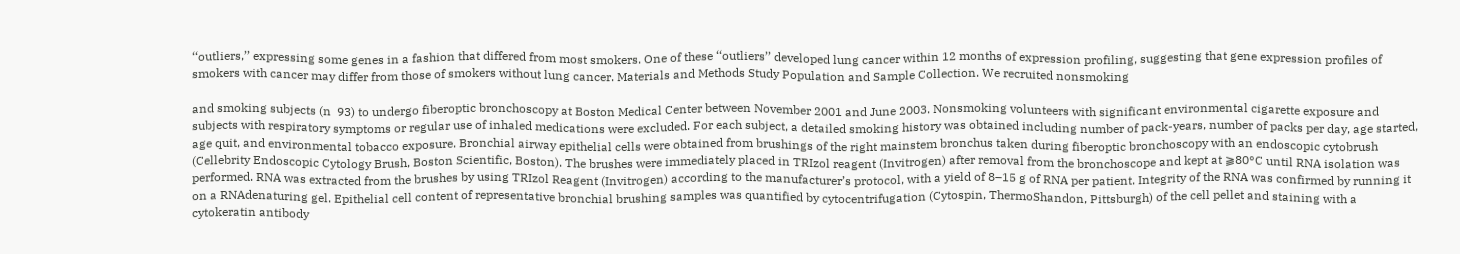‘‘outliers,’’ expressing some genes in a fashion that differed from most smokers. One of these ‘‘outliers’’ developed lung cancer within 12 months of expression profiling, suggesting that gene expression profiles of smokers with cancer may differ from those of smokers without lung cancer. Materials and Methods Study Population and Sample Collection. We recruited nonsmoking

and smoking subjects (n  93) to undergo fiberoptic bronchoscopy at Boston Medical Center between November 2001 and June 2003. Nonsmoking volunteers with significant environmental cigarette exposure and subjects with respiratory symptoms or regular use of inhaled medications were excluded. For each subject, a detailed smoking history was obtained including number of pack-years, number of packs per day, age started, age quit, and environmental tobacco exposure. Bronchial airway epithelial cells were obtained from brushings of the right mainstem bronchus taken during fiberoptic bronchoscopy with an endoscopic cytobrush (Cellebrity Endoscopic Cytology Brush, Boston Scientific, Boston). The brushes were immediately placed in TRIzol reagent (Invitrogen) after removal from the bronchoscope and kept at ⫺80°C until RNA isolation was performed. RNA was extracted from the brushes by using TRIzol Reagent (Invitrogen) according to the manufacturer’s protocol, with a yield of 8–15 g of RNA per patient. Integrity of the RNA was confirmed by running it on a RNAdenaturing gel. Epithelial cell content of representative bronchial brushing samples was quantified by cytocentrifugation (Cytospin, ThermoShandon, Pittsburgh) of the cell pellet and staining with a cytokeratin antibody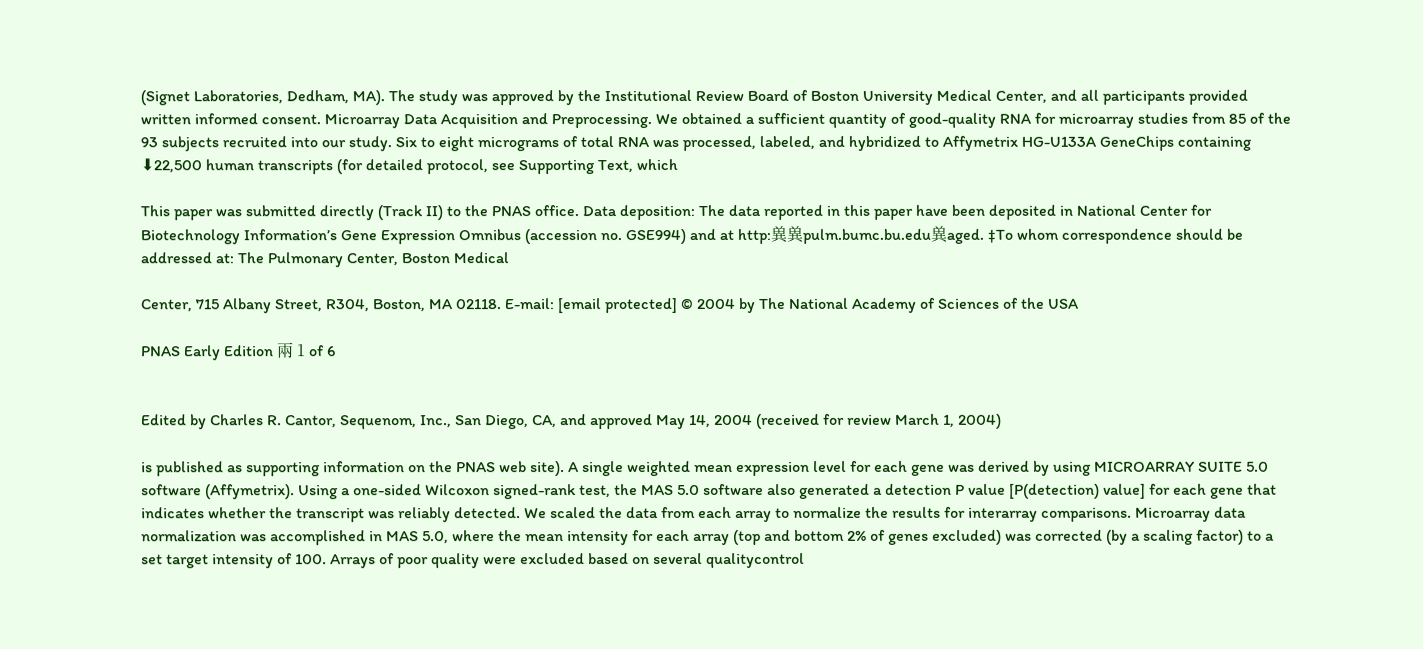(Signet Laboratories, Dedham, MA). The study was approved by the Institutional Review Board of Boston University Medical Center, and all participants provided written informed consent. Microarray Data Acquisition and Preprocessing. We obtained a sufficient quantity of good-quality RNA for microarray studies from 85 of the 93 subjects recruited into our study. Six to eight micrograms of total RNA was processed, labeled, and hybridized to Affymetrix HG-U133A GeneChips containing ⬇22,500 human transcripts (for detailed protocol, see Supporting Text, which

This paper was submitted directly (Track II) to the PNAS office. Data deposition: The data reported in this paper have been deposited in National Center for Biotechnology Information’s Gene Expression Omnibus (accession no. GSE994) and at http:兾兾pulm.bumc.bu.edu兾aged. ‡To whom correspondence should be addressed at: The Pulmonary Center, Boston Medical

Center, 715 Albany Street, R304, Boston, MA 02118. E-mail: [email protected] © 2004 by The National Academy of Sciences of the USA

PNAS Early Edition 兩 1 of 6


Edited by Charles R. Cantor, Sequenom, Inc., San Diego, CA, and approved May 14, 2004 (received for review March 1, 2004)

is published as supporting information on the PNAS web site). A single weighted mean expression level for each gene was derived by using MICROARRAY SUITE 5.0 software (Affymetrix). Using a one-sided Wilcoxon signed-rank test, the MAS 5.0 software also generated a detection P value [P(detection) value] for each gene that indicates whether the transcript was reliably detected. We scaled the data from each array to normalize the results for interarray comparisons. Microarray data normalization was accomplished in MAS 5.0, where the mean intensity for each array (top and bottom 2% of genes excluded) was corrected (by a scaling factor) to a set target intensity of 100. Arrays of poor quality were excluded based on several qualitycontrol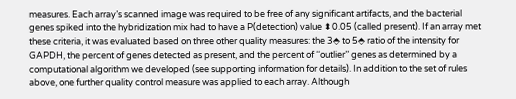measures. Each array’s scanned image was required to be free of any significant artifacts, and the bacterial genes spiked into the hybridization mix had to have a P(detection) value ⬍0.05 (called present). If an array met these criteria, it was evaluated based on three other quality measures: the 3⬘ to 5⬘ ratio of the intensity for GAPDH, the percent of genes detected as present, and the percent of ‘‘outlier’’ genes as determined by a computational algorithm we developed (see supporting information for details). In addition to the set of rules above, one further quality control measure was applied to each array. Although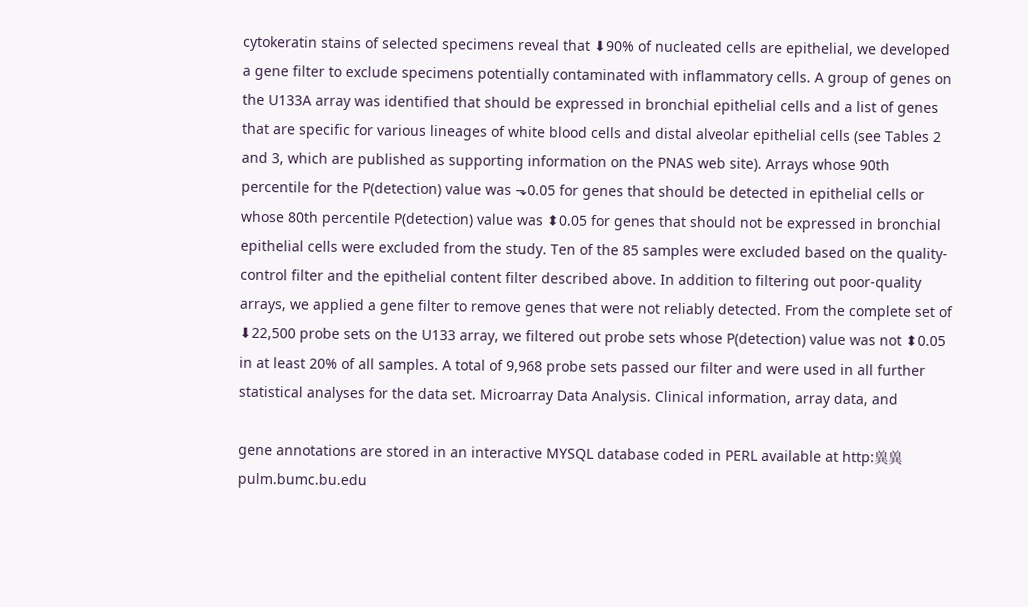cytokeratin stains of selected specimens reveal that ⬇90% of nucleated cells are epithelial, we developed a gene filter to exclude specimens potentially contaminated with inflammatory cells. A group of genes on the U133A array was identified that should be expressed in bronchial epithelial cells and a list of genes that are specific for various lineages of white blood cells and distal alveolar epithelial cells (see Tables 2 and 3, which are published as supporting information on the PNAS web site). Arrays whose 90th percentile for the P(detection) value was ⬎0.05 for genes that should be detected in epithelial cells or whose 80th percentile P(detection) value was ⬍0.05 for genes that should not be expressed in bronchial epithelial cells were excluded from the study. Ten of the 85 samples were excluded based on the quality-control filter and the epithelial content filter described above. In addition to filtering out poor-quality arrays, we applied a gene filter to remove genes that were not reliably detected. From the complete set of ⬇22,500 probe sets on the U133 array, we filtered out probe sets whose P(detection) value was not ⬍0.05 in at least 20% of all samples. A total of 9,968 probe sets passed our filter and were used in all further statistical analyses for the data set. Microarray Data Analysis. Clinical information, array data, and

gene annotations are stored in an interactive MYSQL database coded in PERL available at http:兾兾pulm.bumc.bu.edu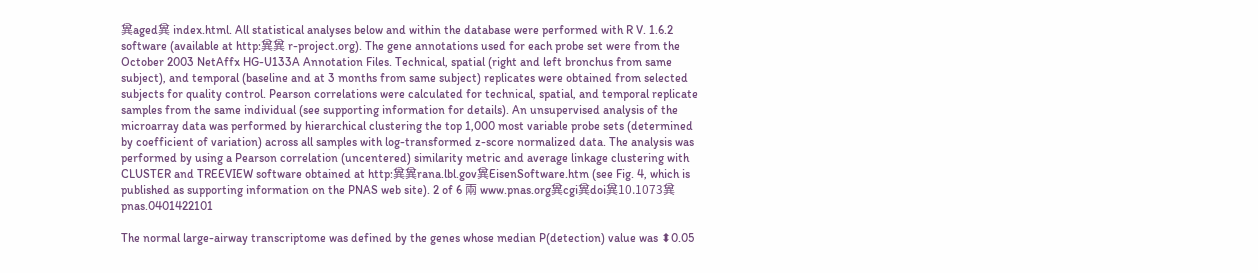兾aged兾 index.html. All statistical analyses below and within the database were performed with R V. 1.6.2 software (available at http:兾兾 r-project.org). The gene annotations used for each probe set were from the October 2003 NetAffx HG-U133A Annotation Files. Technical, spatial (right and left bronchus from same subject), and temporal (baseline and at 3 months from same subject) replicates were obtained from selected subjects for quality control. Pearson correlations were calculated for technical, spatial, and temporal replicate samples from the same individual (see supporting information for details). An unsupervised analysis of the microarray data was performed by hierarchical clustering the top 1,000 most variable probe sets (determined by coefficient of variation) across all samples with log-transformed z-score normalized data. The analysis was performed by using a Pearson correlation (uncentered) similarity metric and average linkage clustering with CLUSTER and TREEVIEW software obtained at http:兾兾rana.lbl.gov兾EisenSoftware.htm (see Fig. 4, which is published as supporting information on the PNAS web site). 2 of 6 兩 www.pnas.org兾cgi兾doi兾10.1073兾pnas.0401422101

The normal large-airway transcriptome was defined by the genes whose median P(detection) value was ⬍0.05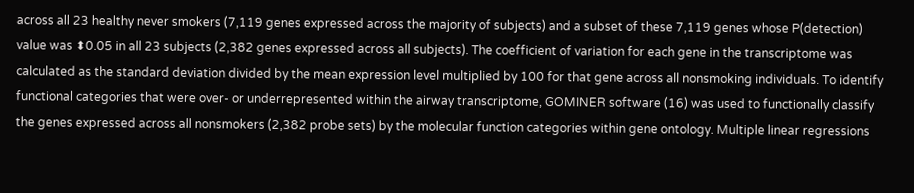across all 23 healthy never smokers (7,119 genes expressed across the majority of subjects) and a subset of these 7,119 genes whose P(detection) value was ⬍0.05 in all 23 subjects (2,382 genes expressed across all subjects). The coefficient of variation for each gene in the transcriptome was calculated as the standard deviation divided by the mean expression level multiplied by 100 for that gene across all nonsmoking individuals. To identify functional categories that were over- or underrepresented within the airway transcriptome, GOMINER software (16) was used to functionally classify the genes expressed across all nonsmokers (2,382 probe sets) by the molecular function categories within gene ontology. Multiple linear regressions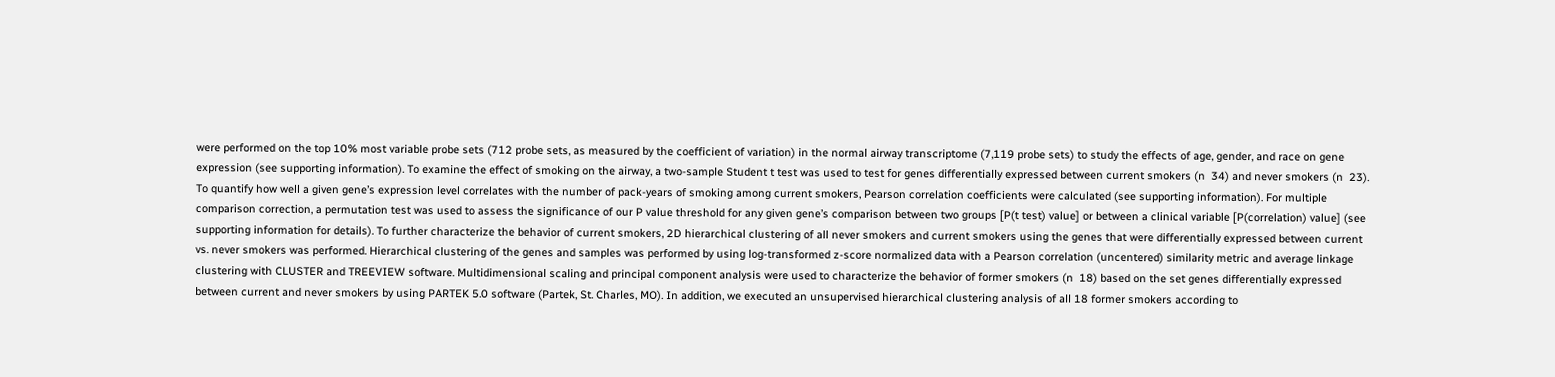were performed on the top 10% most variable probe sets (712 probe sets, as measured by the coefficient of variation) in the normal airway transcriptome (7,119 probe sets) to study the effects of age, gender, and race on gene expression (see supporting information). To examine the effect of smoking on the airway, a two-sample Student t test was used to test for genes differentially expressed between current smokers (n  34) and never smokers (n  23). To quantify how well a given gene’s expression level correlates with the number of pack-years of smoking among current smokers, Pearson correlation coefficients were calculated (see supporting information). For multiple comparison correction, a permutation test was used to assess the significance of our P value threshold for any given gene’s comparison between two groups [P(t test) value] or between a clinical variable [P(correlation) value] (see supporting information for details). To further characterize the behavior of current smokers, 2D hierarchical clustering of all never smokers and current smokers using the genes that were differentially expressed between current vs. never smokers was performed. Hierarchical clustering of the genes and samples was performed by using log-transformed z-score normalized data with a Pearson correlation (uncentered) similarity metric and average linkage clustering with CLUSTER and TREEVIEW software. Multidimensional scaling and principal component analysis were used to characterize the behavior of former smokers (n  18) based on the set genes differentially expressed between current and never smokers by using PARTEK 5.0 software (Partek, St. Charles, MO). In addition, we executed an unsupervised hierarchical clustering analysis of all 18 former smokers according to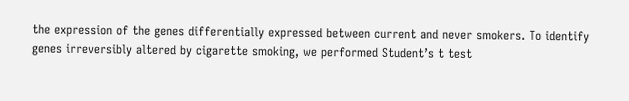the expression of the genes differentially expressed between current and never smokers. To identify genes irreversibly altered by cigarette smoking, we performed Student’s t test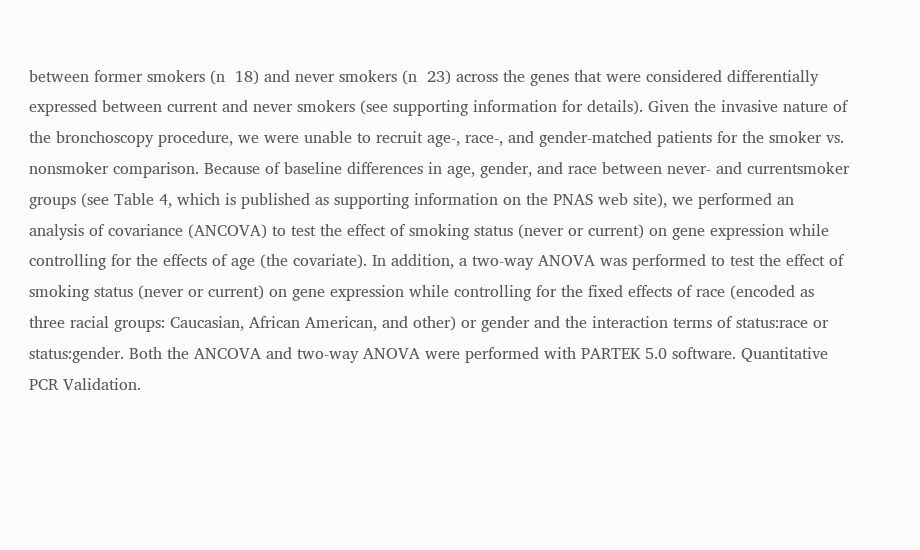between former smokers (n  18) and never smokers (n  23) across the genes that were considered differentially expressed between current and never smokers (see supporting information for details). Given the invasive nature of the bronchoscopy procedure, we were unable to recruit age-, race-, and gender-matched patients for the smoker vs. nonsmoker comparison. Because of baseline differences in age, gender, and race between never- and currentsmoker groups (see Table 4, which is published as supporting information on the PNAS web site), we performed an analysis of covariance (ANCOVA) to test the effect of smoking status (never or current) on gene expression while controlling for the effects of age (the covariate). In addition, a two-way ANOVA was performed to test the effect of smoking status (never or current) on gene expression while controlling for the fixed effects of race (encoded as three racial groups: Caucasian, African American, and other) or gender and the interaction terms of status:race or status:gender. Both the ANCOVA and two-way ANOVA were performed with PARTEK 5.0 software. Quantitative PCR Validation.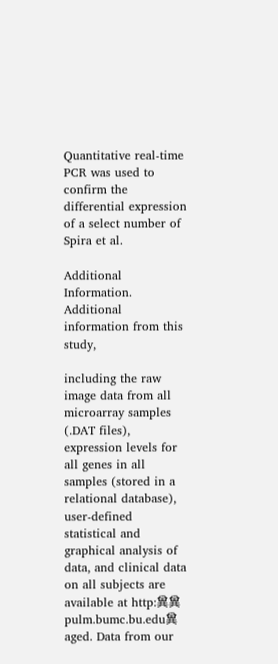Quantitative real-time PCR was used to confirm the differential expression of a select number of Spira et al.

Additional Information. Additional information from this study,

including the raw image data from all microarray samples (.DAT files), expression levels for all genes in all samples (stored in a relational database), user-defined statistical and graphical analysis of data, and clinical data on all subjects are available at http:兾兾pulm.bumc.bu.edu兾aged. Data from our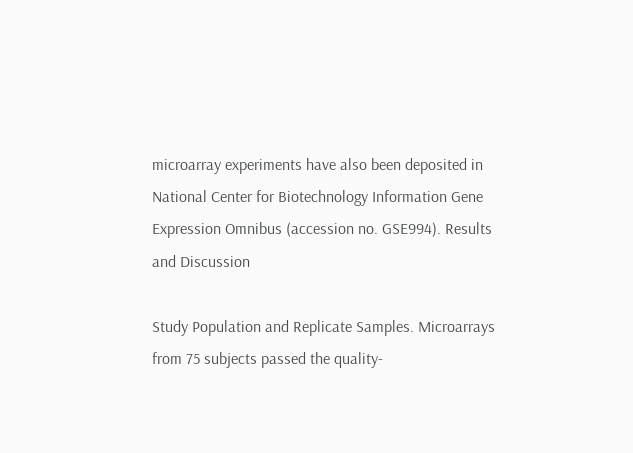microarray experiments have also been deposited in National Center for Biotechnology Information Gene Expression Omnibus (accession no. GSE994). Results and Discussion

Study Population and Replicate Samples. Microarrays from 75 subjects passed the quality-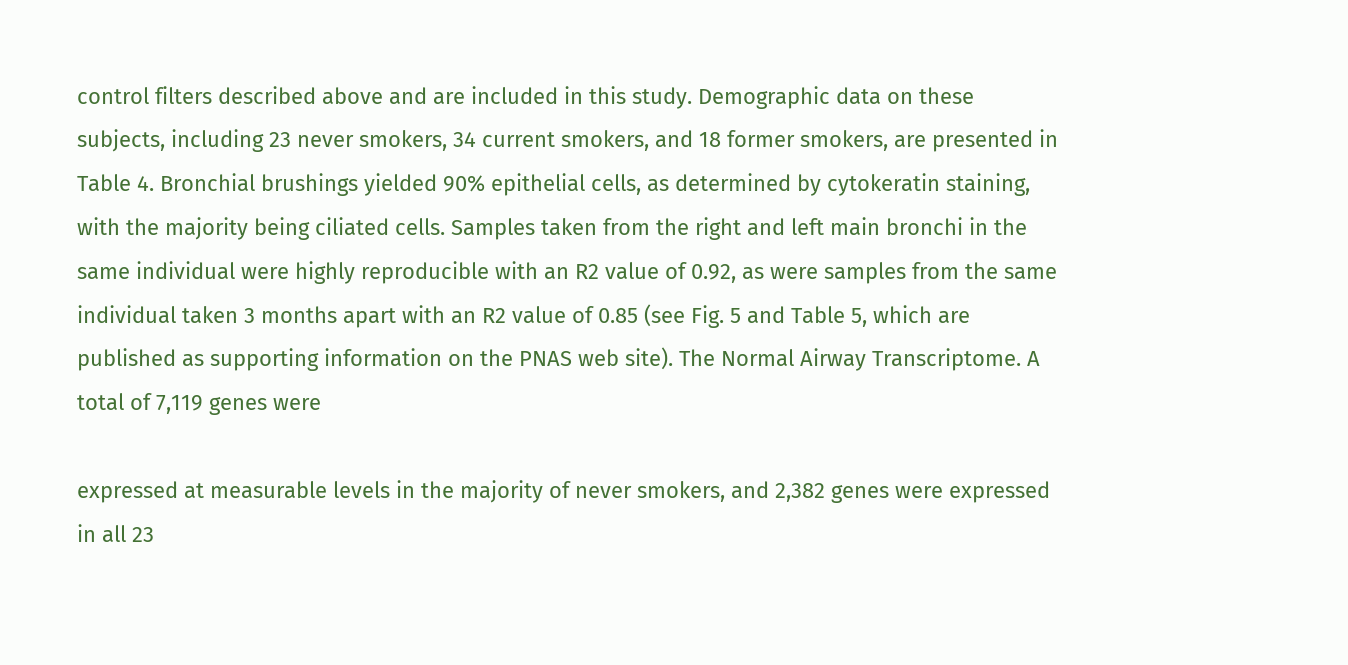control filters described above and are included in this study. Demographic data on these subjects, including 23 never smokers, 34 current smokers, and 18 former smokers, are presented in Table 4. Bronchial brushings yielded 90% epithelial cells, as determined by cytokeratin staining, with the majority being ciliated cells. Samples taken from the right and left main bronchi in the same individual were highly reproducible with an R2 value of 0.92, as were samples from the same individual taken 3 months apart with an R2 value of 0.85 (see Fig. 5 and Table 5, which are published as supporting information on the PNAS web site). The Normal Airway Transcriptome. A total of 7,119 genes were

expressed at measurable levels in the majority of never smokers, and 2,382 genes were expressed in all 23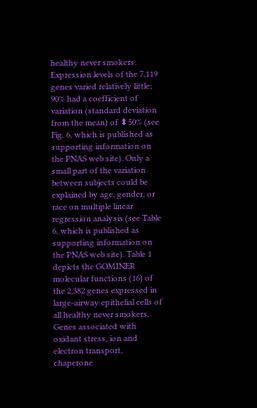healthy never smokers. Expression levels of the 7,119 genes varied relatively little; 90% had a coefficient of variation (standard deviation from the mean) of ⬍50% (see Fig. 6, which is published as supporting information on the PNAS web site). Only a small part of the variation between subjects could be explained by age, gender, or race on multiple linear regression analysis (see Table 6, which is published as supporting information on the PNAS web site). Table 1 depicts the GOMINER molecular functions (16) of the 2,382 genes expressed in large-airway epithelial cells of all healthy never smokers. Genes associated with oxidant stress, ion and electron transport, chaperone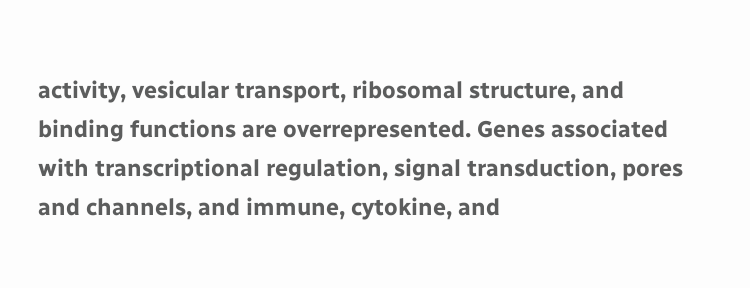activity, vesicular transport, ribosomal structure, and binding functions are overrepresented. Genes associated with transcriptional regulation, signal transduction, pores and channels, and immune, cytokine, and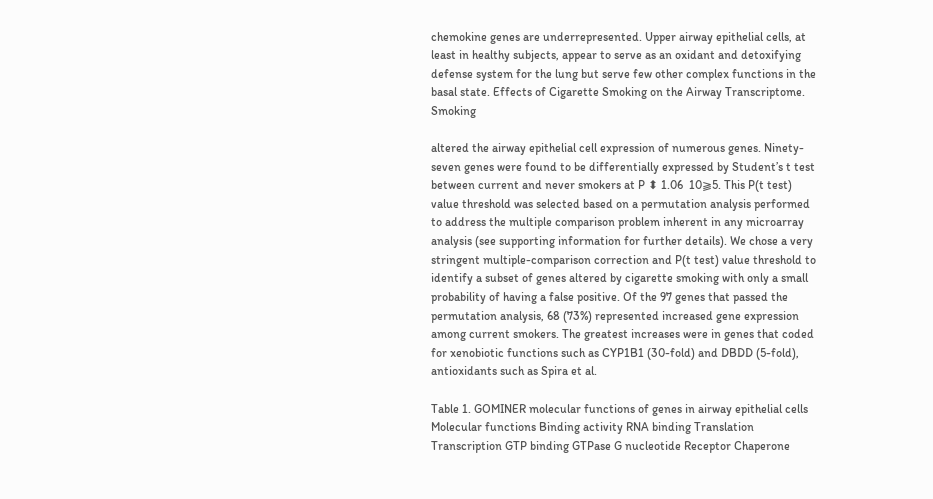chemokine genes are underrepresented. Upper airway epithelial cells, at least in healthy subjects, appear to serve as an oxidant and detoxifying defense system for the lung but serve few other complex functions in the basal state. Effects of Cigarette Smoking on the Airway Transcriptome. Smoking

altered the airway epithelial cell expression of numerous genes. Ninety-seven genes were found to be differentially expressed by Student’s t test between current and never smokers at P ⬍ 1.06  10⫺5. This P(t test) value threshold was selected based on a permutation analysis performed to address the multiple comparison problem inherent in any microarray analysis (see supporting information for further details). We chose a very stringent multiple-comparison correction and P(t test) value threshold to identify a subset of genes altered by cigarette smoking with only a small probability of having a false positive. Of the 97 genes that passed the permutation analysis, 68 (73%) represented increased gene expression among current smokers. The greatest increases were in genes that coded for xenobiotic functions such as CYP1B1 (30-fold) and DBDD (5-fold), antioxidants such as Spira et al.

Table 1. GOMINER molecular functions of genes in airway epithelial cells Molecular functions Binding activity RNA binding Translation Transcription GTP binding GTPase G nucleotide Receptor Chaperone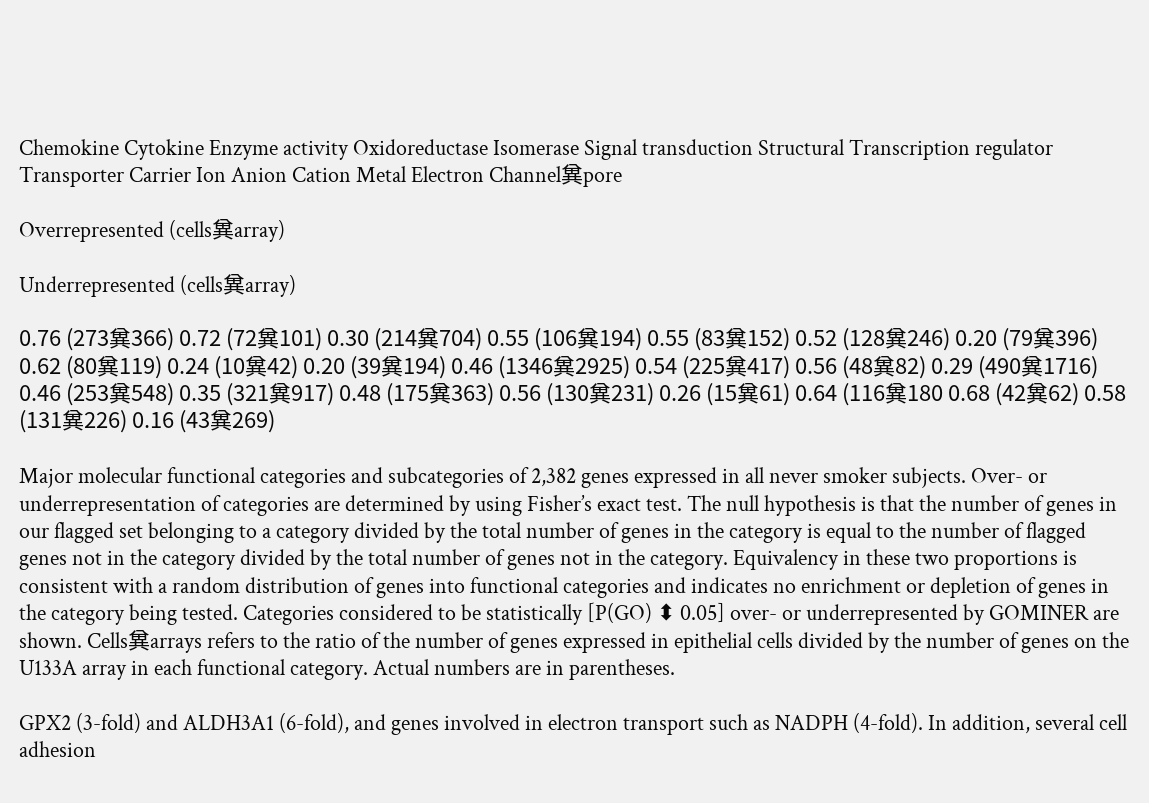Chemokine Cytokine Enzyme activity Oxidoreductase Isomerase Signal transduction Structural Transcription regulator Transporter Carrier Ion Anion Cation Metal Electron Channel兾pore

Overrepresented (cells兾array)

Underrepresented (cells兾array)

0.76 (273兾366) 0.72 (72兾101) 0.30 (214兾704) 0.55 (106兾194) 0.55 (83兾152) 0.52 (128兾246) 0.20 (79兾396) 0.62 (80兾119) 0.24 (10兾42) 0.20 (39兾194) 0.46 (1346兾2925) 0.54 (225兾417) 0.56 (48兾82) 0.29 (490兾1716) 0.46 (253兾548) 0.35 (321兾917) 0.48 (175兾363) 0.56 (130兾231) 0.26 (15兾61) 0.64 (116兾180 0.68 (42兾62) 0.58 (131兾226) 0.16 (43兾269)

Major molecular functional categories and subcategories of 2,382 genes expressed in all never smoker subjects. Over- or underrepresentation of categories are determined by using Fisher’s exact test. The null hypothesis is that the number of genes in our flagged set belonging to a category divided by the total number of genes in the category is equal to the number of flagged genes not in the category divided by the total number of genes not in the category. Equivalency in these two proportions is consistent with a random distribution of genes into functional categories and indicates no enrichment or depletion of genes in the category being tested. Categories considered to be statistically [P(GO) ⬍ 0.05] over- or underrepresented by GOMINER are shown. Cells兾arrays refers to the ratio of the number of genes expressed in epithelial cells divided by the number of genes on the U133A array in each functional category. Actual numbers are in parentheses.

GPX2 (3-fold) and ALDH3A1 (6-fold), and genes involved in electron transport such as NADPH (4-fold). In addition, several cell adhesion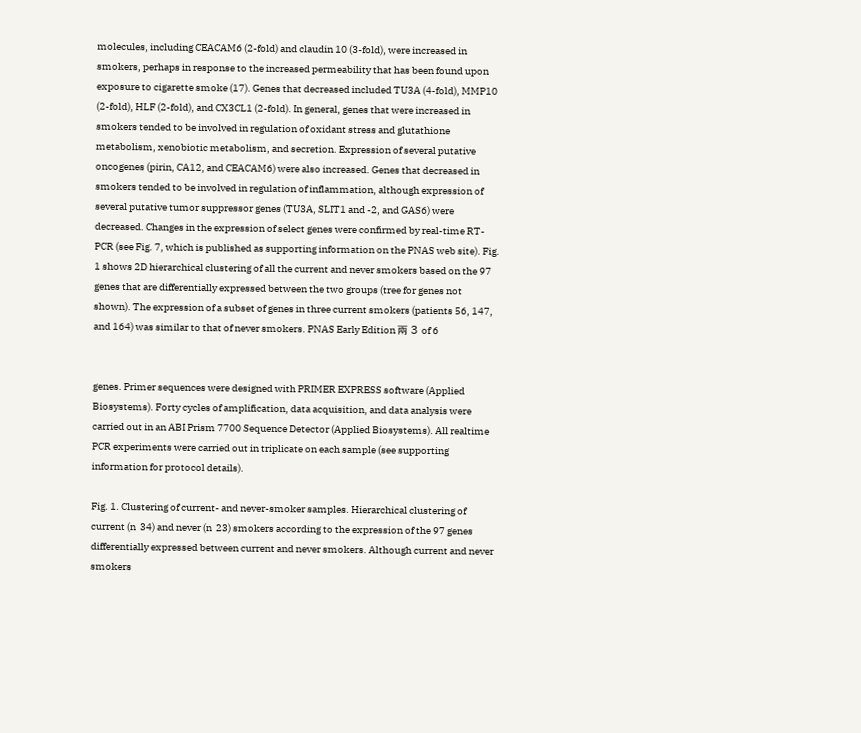molecules, including CEACAM6 (2-fold) and claudin 10 (3-fold), were increased in smokers, perhaps in response to the increased permeability that has been found upon exposure to cigarette smoke (17). Genes that decreased included TU3A (4-fold), MMP10 (2-fold), HLF (2-fold), and CX3CL1 (2-fold). In general, genes that were increased in smokers tended to be involved in regulation of oxidant stress and glutathione metabolism, xenobiotic metabolism, and secretion. Expression of several putative oncogenes (pirin, CA12, and CEACAM6) were also increased. Genes that decreased in smokers tended to be involved in regulation of inflammation, although expression of several putative tumor suppressor genes (TU3A, SLIT1 and -2, and GAS6) were decreased. Changes in the expression of select genes were confirmed by real-time RT-PCR (see Fig. 7, which is published as supporting information on the PNAS web site). Fig. 1 shows 2D hierarchical clustering of all the current and never smokers based on the 97 genes that are differentially expressed between the two groups (tree for genes not shown). The expression of a subset of genes in three current smokers (patients 56, 147, and 164) was similar to that of never smokers. PNAS Early Edition 兩 3 of 6


genes. Primer sequences were designed with PRIMER EXPRESS software (Applied Biosystems). Forty cycles of amplification, data acquisition, and data analysis were carried out in an ABI Prism 7700 Sequence Detector (Applied Biosystems). All realtime PCR experiments were carried out in triplicate on each sample (see supporting information for protocol details).

Fig. 1. Clustering of current- and never-smoker samples. Hierarchical clustering of current (n  34) and never (n  23) smokers according to the expression of the 97 genes differentially expressed between current and never smokers. Although current and never smokers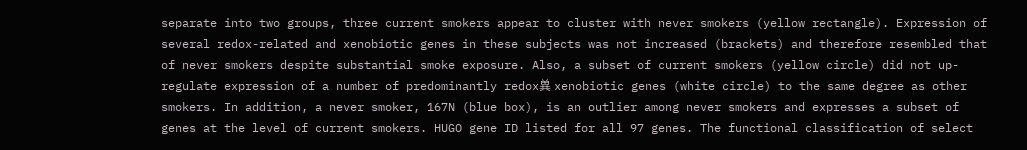separate into two groups, three current smokers appear to cluster with never smokers (yellow rectangle). Expression of several redox-related and xenobiotic genes in these subjects was not increased (brackets) and therefore resembled that of never smokers despite substantial smoke exposure. Also, a subset of current smokers (yellow circle) did not up-regulate expression of a number of predominantly redox兾 xenobiotic genes (white circle) to the same degree as other smokers. In addition, a never smoker, 167N (blue box), is an outlier among never smokers and expresses a subset of genes at the level of current smokers. HUGO gene ID listed for all 97 genes. The functional classification of select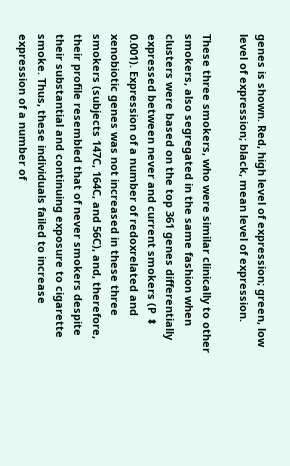genes is shown. Red, high level of expression; green, low level of expression; black, mean level of expression.

These three smokers, who were similar clinically to other smokers, also segregated in the same fashion when clusters were based on the top 361 genes differentially expressed between never and current smokers (P ⬍ 0.001). Expression of a number of redoxrelated and xenobiotic genes was not increased in these three smokers (subjects 147C, 164C, and 56C), and, therefore, their profile resembled that of never smokers despite their substantial and continuing exposure to cigarette smoke. Thus, these individuals failed to increase expression of a number of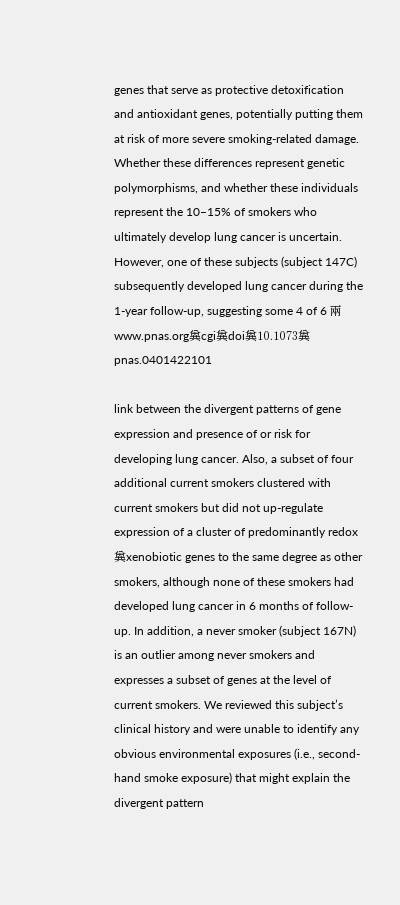genes that serve as protective detoxification and antioxidant genes, potentially putting them at risk of more severe smoking-related damage. Whether these differences represent genetic polymorphisms, and whether these individuals represent the 10–15% of smokers who ultimately develop lung cancer is uncertain. However, one of these subjects (subject 147C) subsequently developed lung cancer during the 1-year follow-up, suggesting some 4 of 6 兩 www.pnas.org兾cgi兾doi兾10.1073兾pnas.0401422101

link between the divergent patterns of gene expression and presence of or risk for developing lung cancer. Also, a subset of four additional current smokers clustered with current smokers but did not up-regulate expression of a cluster of predominantly redox兾xenobiotic genes to the same degree as other smokers, although none of these smokers had developed lung cancer in 6 months of follow-up. In addition, a never smoker (subject 167N) is an outlier among never smokers and expresses a subset of genes at the level of current smokers. We reviewed this subject’s clinical history and were unable to identify any obvious environmental exposures (i.e., second-hand smoke exposure) that might explain the divergent pattern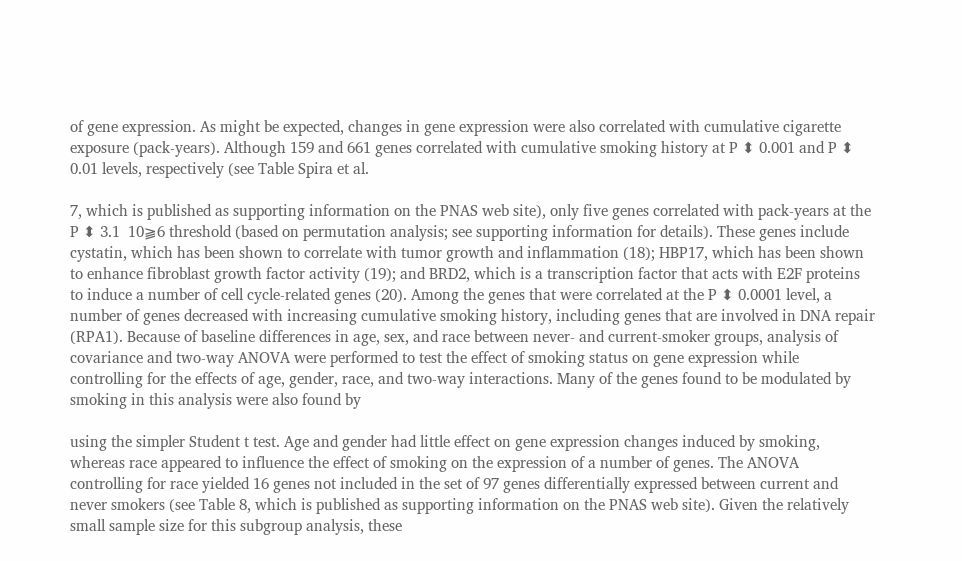of gene expression. As might be expected, changes in gene expression were also correlated with cumulative cigarette exposure (pack-years). Although 159 and 661 genes correlated with cumulative smoking history at P ⬍ 0.001 and P ⬍ 0.01 levels, respectively (see Table Spira et al.

7, which is published as supporting information on the PNAS web site), only five genes correlated with pack-years at the P ⬍ 3.1  10⫺6 threshold (based on permutation analysis; see supporting information for details). These genes include cystatin, which has been shown to correlate with tumor growth and inflammation (18); HBP17, which has been shown to enhance fibroblast growth factor activity (19); and BRD2, which is a transcription factor that acts with E2F proteins to induce a number of cell cycle-related genes (20). Among the genes that were correlated at the P ⬍ 0.0001 level, a number of genes decreased with increasing cumulative smoking history, including genes that are involved in DNA repair (RPA1). Because of baseline differences in age, sex, and race between never- and current-smoker groups, analysis of covariance and two-way ANOVA were performed to test the effect of smoking status on gene expression while controlling for the effects of age, gender, race, and two-way interactions. Many of the genes found to be modulated by smoking in this analysis were also found by

using the simpler Student t test. Age and gender had little effect on gene expression changes induced by smoking, whereas race appeared to influence the effect of smoking on the expression of a number of genes. The ANOVA controlling for race yielded 16 genes not included in the set of 97 genes differentially expressed between current and never smokers (see Table 8, which is published as supporting information on the PNAS web site). Given the relatively small sample size for this subgroup analysis, these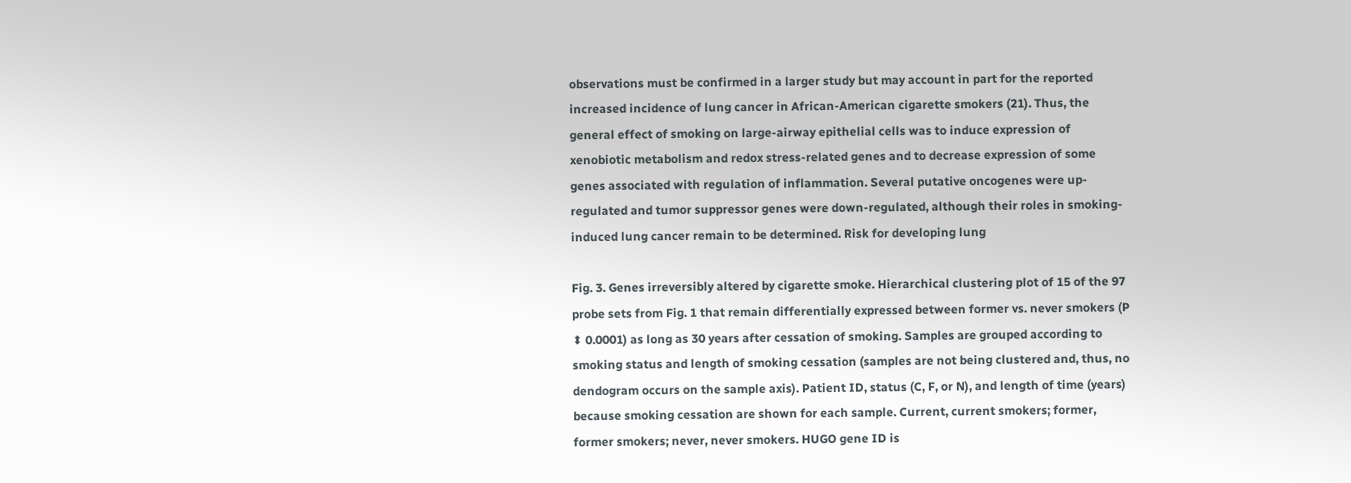observations must be confirmed in a larger study but may account in part for the reported increased incidence of lung cancer in African-American cigarette smokers (21). Thus, the general effect of smoking on large-airway epithelial cells was to induce expression of xenobiotic metabolism and redox stress-related genes and to decrease expression of some genes associated with regulation of inflammation. Several putative oncogenes were up-regulated and tumor suppressor genes were down-regulated, although their roles in smoking-induced lung cancer remain to be determined. Risk for developing lung

Fig. 3. Genes irreversibly altered by cigarette smoke. Hierarchical clustering plot of 15 of the 97 probe sets from Fig. 1 that remain differentially expressed between former vs. never smokers (P ⬍ 0.0001) as long as 30 years after cessation of smoking. Samples are grouped according to smoking status and length of smoking cessation (samples are not being clustered and, thus, no dendogram occurs on the sample axis). Patient ID, status (C, F, or N), and length of time (years) because smoking cessation are shown for each sample. Current, current smokers; former, former smokers; never, never smokers. HUGO gene ID is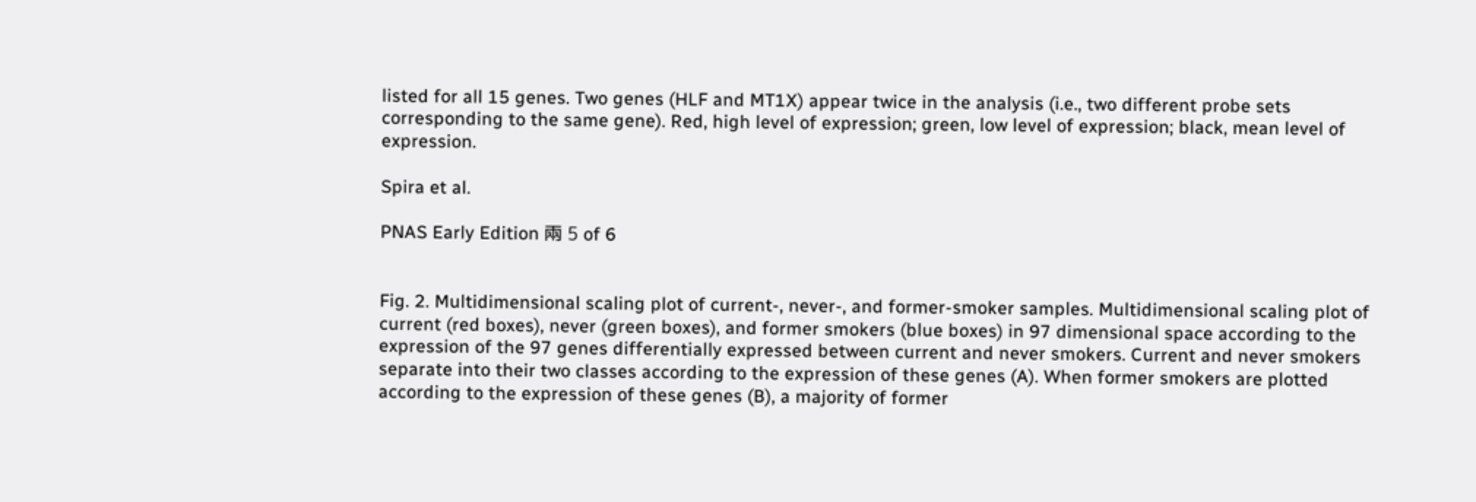listed for all 15 genes. Two genes (HLF and MT1X) appear twice in the analysis (i.e., two different probe sets corresponding to the same gene). Red, high level of expression; green, low level of expression; black, mean level of expression.

Spira et al.

PNAS Early Edition 兩 5 of 6


Fig. 2. Multidimensional scaling plot of current-, never-, and former-smoker samples. Multidimensional scaling plot of current (red boxes), never (green boxes), and former smokers (blue boxes) in 97 dimensional space according to the expression of the 97 genes differentially expressed between current and never smokers. Current and never smokers separate into their two classes according to the expression of these genes (A). When former smokers are plotted according to the expression of these genes (B), a majority of former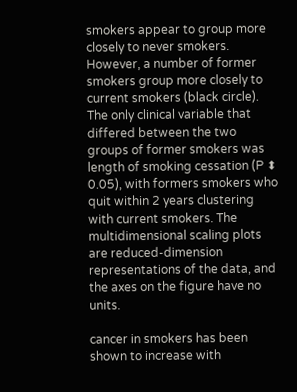smokers appear to group more closely to never smokers. However, a number of former smokers group more closely to current smokers (black circle). The only clinical variable that differed between the two groups of former smokers was length of smoking cessation (P ⬍ 0.05), with formers smokers who quit within 2 years clustering with current smokers. The multidimensional scaling plots are reduced-dimension representations of the data, and the axes on the figure have no units.

cancer in smokers has been shown to increase with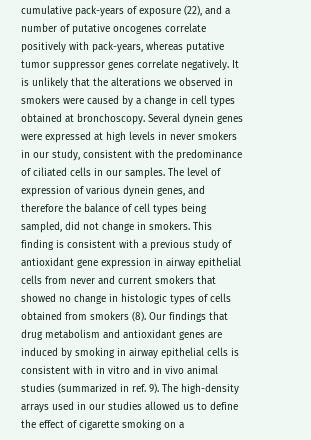cumulative pack-years of exposure (22), and a number of putative oncogenes correlate positively with pack-years, whereas putative tumor suppressor genes correlate negatively. It is unlikely that the alterations we observed in smokers were caused by a change in cell types obtained at bronchoscopy. Several dynein genes were expressed at high levels in never smokers in our study, consistent with the predominance of ciliated cells in our samples. The level of expression of various dynein genes, and therefore the balance of cell types being sampled, did not change in smokers. This finding is consistent with a previous study of antioxidant gene expression in airway epithelial cells from never and current smokers that showed no change in histologic types of cells obtained from smokers (8). Our findings that drug metabolism and antioxidant genes are induced by smoking in airway epithelial cells is consistent with in vitro and in vivo animal studies (summarized in ref. 9). The high-density arrays used in our studies allowed us to define the effect of cigarette smoking on a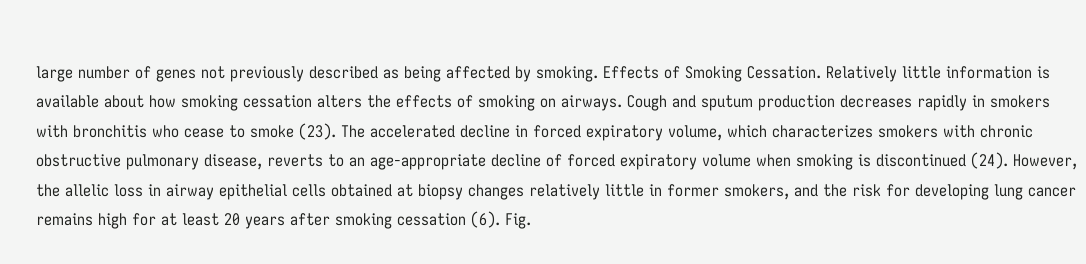large number of genes not previously described as being affected by smoking. Effects of Smoking Cessation. Relatively little information is available about how smoking cessation alters the effects of smoking on airways. Cough and sputum production decreases rapidly in smokers with bronchitis who cease to smoke (23). The accelerated decline in forced expiratory volume, which characterizes smokers with chronic obstructive pulmonary disease, reverts to an age-appropriate decline of forced expiratory volume when smoking is discontinued (24). However, the allelic loss in airway epithelial cells obtained at biopsy changes relatively little in former smokers, and the risk for developing lung cancer remains high for at least 20 years after smoking cessation (6). Fig.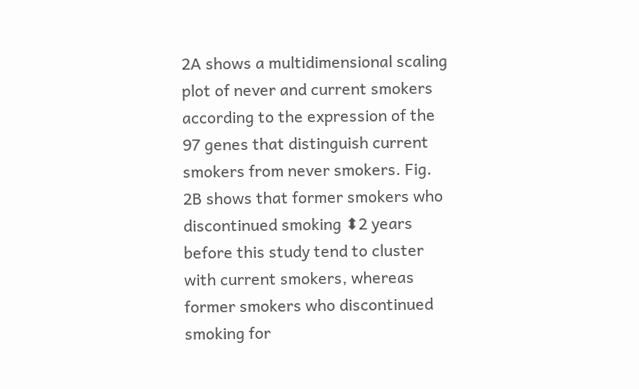2A shows a multidimensional scaling plot of never and current smokers according to the expression of the 97 genes that distinguish current smokers from never smokers. Fig. 2B shows that former smokers who discontinued smoking ⬍2 years before this study tend to cluster with current smokers, whereas former smokers who discontinued smoking for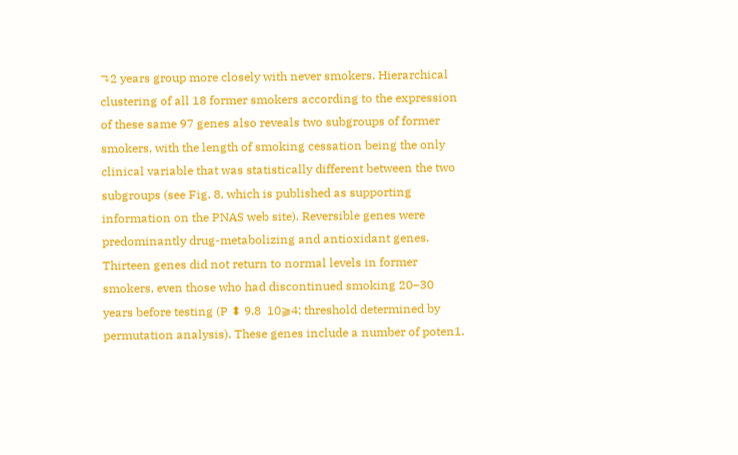⬎2 years group more closely with never smokers. Hierarchical clustering of all 18 former smokers according to the expression of these same 97 genes also reveals two subgroups of former smokers, with the length of smoking cessation being the only clinical variable that was statistically different between the two subgroups (see Fig. 8, which is published as supporting information on the PNAS web site). Reversible genes were predominantly drug-metabolizing and antioxidant genes. Thirteen genes did not return to normal levels in former smokers, even those who had discontinued smoking 20–30 years before testing (P ⬍ 9.8  10⫺4; threshold determined by permutation analysis). These genes include a number of poten1.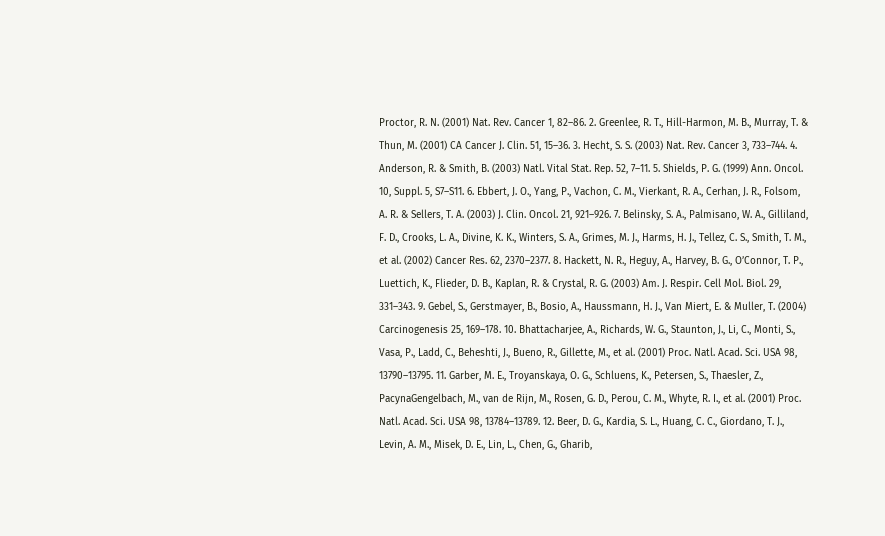Proctor, R. N. (2001) Nat. Rev. Cancer 1, 82–86. 2. Greenlee, R. T., Hill-Harmon, M. B., Murray, T. & Thun, M. (2001) CA Cancer J. Clin. 51, 15–36. 3. Hecht, S. S. (2003) Nat. Rev. Cancer 3, 733–744. 4. Anderson, R. & Smith, B. (2003) Natl. Vital Stat. Rep. 52, 7–11. 5. Shields, P. G. (1999) Ann. Oncol. 10, Suppl. 5, S7–S11. 6. Ebbert, J. O., Yang, P., Vachon, C. M., Vierkant, R. A., Cerhan, J. R., Folsom, A. R. & Sellers, T. A. (2003) J. Clin. Oncol. 21, 921–926. 7. Belinsky, S. A., Palmisano, W. A., Gilliland, F. D., Crooks, L. A., Divine, K. K., Winters, S. A., Grimes, M. J., Harms, H. J., Tellez, C. S., Smith, T. M., et al. (2002) Cancer Res. 62, 2370–2377. 8. Hackett, N. R., Heguy, A., Harvey, B. G., O’Connor, T. P., Luettich, K., Flieder, D. B., Kaplan, R. & Crystal, R. G. (2003) Am. J. Respir. Cell Mol. Biol. 29, 331–343. 9. Gebel, S., Gerstmayer, B., Bosio, A., Haussmann, H. J., Van Miert, E. & Muller, T. (2004) Carcinogenesis 25, 169–178. 10. Bhattacharjee, A., Richards, W. G., Staunton, J., Li, C., Monti, S., Vasa, P., Ladd, C., Beheshti, J., Bueno, R., Gillette, M., et al. (2001) Proc. Natl. Acad. Sci. USA 98, 13790–13795. 11. Garber, M. E., Troyanskaya, O. G., Schluens, K., Petersen, S., Thaesler, Z., PacynaGengelbach, M., van de Rijn, M., Rosen, G. D., Perou, C. M., Whyte, R. I., et al. (2001) Proc. Natl. Acad. Sci. USA 98, 13784–13789. 12. Beer, D. G., Kardia, S. L., Huang, C. C., Giordano, T. J., Levin, A. M., Misek, D. E., Lin, L., Chen, G., Gharib,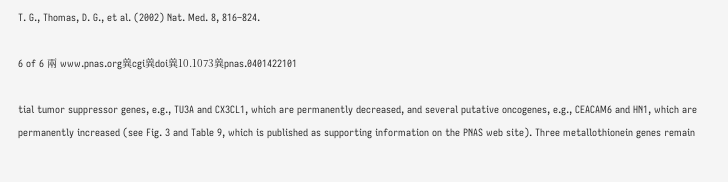T. G., Thomas, D. G., et al. (2002) Nat. Med. 8, 816–824.

6 of 6 兩 www.pnas.org兾cgi兾doi兾10.1073兾pnas.0401422101

tial tumor suppressor genes, e.g., TU3A and CX3CL1, which are permanently decreased, and several putative oncogenes, e.g., CEACAM6 and HN1, which are permanently increased (see Fig. 3 and Table 9, which is published as supporting information on the PNAS web site). Three metallothionein genes remain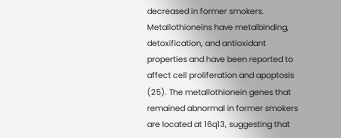decreased in former smokers. Metallothioneins have metalbinding, detoxification, and antioxidant properties and have been reported to affect cell proliferation and apoptosis (25). The metallothionein genes that remained abnormal in former smokers are located at 16q13, suggesting that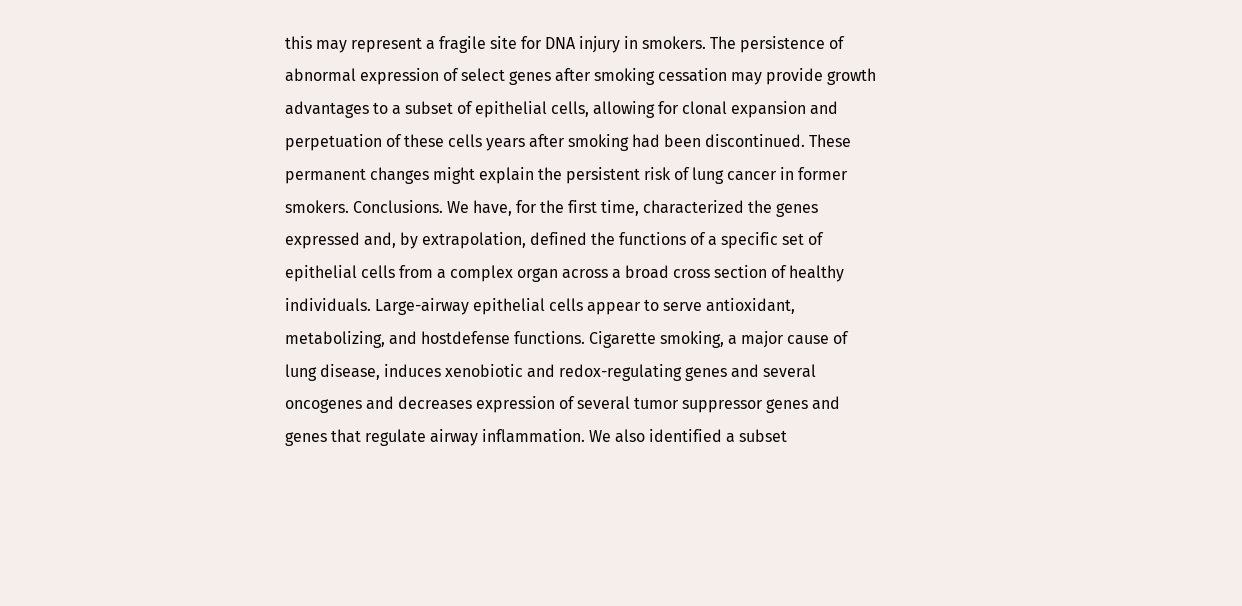this may represent a fragile site for DNA injury in smokers. The persistence of abnormal expression of select genes after smoking cessation may provide growth advantages to a subset of epithelial cells, allowing for clonal expansion and perpetuation of these cells years after smoking had been discontinued. These permanent changes might explain the persistent risk of lung cancer in former smokers. Conclusions. We have, for the first time, characterized the genes expressed and, by extrapolation, defined the functions of a specific set of epithelial cells from a complex organ across a broad cross section of healthy individuals. Large-airway epithelial cells appear to serve antioxidant, metabolizing, and hostdefense functions. Cigarette smoking, a major cause of lung disease, induces xenobiotic and redox-regulating genes and several oncogenes and decreases expression of several tumor suppressor genes and genes that regulate airway inflammation. We also identified a subset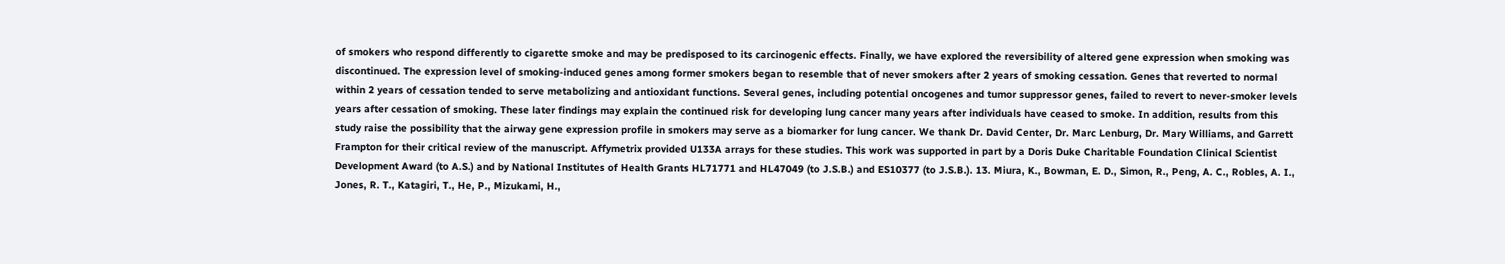of smokers who respond differently to cigarette smoke and may be predisposed to its carcinogenic effects. Finally, we have explored the reversibility of altered gene expression when smoking was discontinued. The expression level of smoking-induced genes among former smokers began to resemble that of never smokers after 2 years of smoking cessation. Genes that reverted to normal within 2 years of cessation tended to serve metabolizing and antioxidant functions. Several genes, including potential oncogenes and tumor suppressor genes, failed to revert to never-smoker levels years after cessation of smoking. These later findings may explain the continued risk for developing lung cancer many years after individuals have ceased to smoke. In addition, results from this study raise the possibility that the airway gene expression profile in smokers may serve as a biomarker for lung cancer. We thank Dr. David Center, Dr. Marc Lenburg, Dr. Mary Williams, and Garrett Frampton for their critical review of the manuscript. Affymetrix provided U133A arrays for these studies. This work was supported in part by a Doris Duke Charitable Foundation Clinical Scientist Development Award (to A.S.) and by National Institutes of Health Grants HL71771 and HL47049 (to J.S.B.) and ES10377 (to J.S.B.). 13. Miura, K., Bowman, E. D., Simon, R., Peng, A. C., Robles, A. I., Jones, R. T., Katagiri, T., He, P., Mizukami, H.,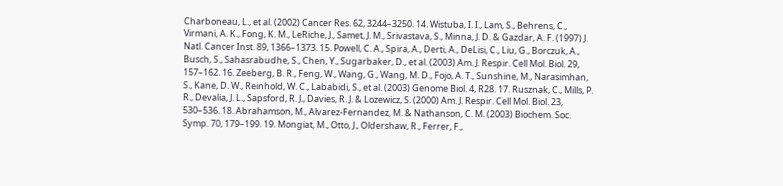Charboneau, L., et al. (2002) Cancer Res. 62, 3244–3250. 14. Wistuba, I. I., Lam, S., Behrens, C., Virmani, A. K., Fong, K. M., LeRiche, J., Samet, J. M., Srivastava, S., Minna, J. D. & Gazdar, A. F. (1997) J. Natl. Cancer Inst. 89, 1366–1373. 15. Powell, C. A., Spira, A., Derti, A., DeLisi, C., Liu, G., Borczuk, A., Busch, S., Sahasrabudhe, S., Chen, Y., Sugarbaker, D., et al. (2003) Am. J. Respir. Cell Mol. Biol. 29, 157–162. 16. Zeeberg, B. R., Feng, W., Wang, G., Wang, M. D., Fojo, A. T., Sunshine, M., Narasimhan, S., Kane, D. W., Reinhold, W. C., Lababidi, S., et al. (2003) Genome Biol. 4, R28. 17. Rusznak, C., Mills, P. R., Devalia, J. L., Sapsford, R. J., Davies, R. J. & Lozewicz, S. (2000) Am. J. Respir. Cell Mol. Biol. 23, 530–536. 18. Abrahamson, M., Alvarez-Fernandez, M. & Nathanson, C. M. (2003) Biochem. Soc. Symp. 70, 179–199. 19. Mongiat, M., Otto, J., Oldershaw, R., Ferrer, F.,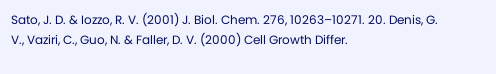Sato, J. D. & Iozzo, R. V. (2001) J. Biol. Chem. 276, 10263–10271. 20. Denis, G. V., Vaziri, C., Guo, N. & Faller, D. V. (2000) Cell Growth Differ.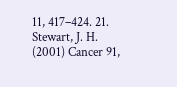11, 417–424. 21. Stewart, J. H. (2001) Cancer 91,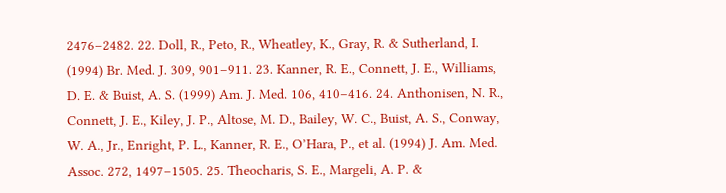2476–2482. 22. Doll, R., Peto, R., Wheatley, K., Gray, R. & Sutherland, I. (1994) Br. Med. J. 309, 901–911. 23. Kanner, R. E., Connett, J. E., Williams, D. E. & Buist, A. S. (1999) Am. J. Med. 106, 410–416. 24. Anthonisen, N. R., Connett, J. E., Kiley, J. P., Altose, M. D., Bailey, W. C., Buist, A. S., Conway, W. A., Jr., Enright, P. L., Kanner, R. E., O’Hara, P., et al. (1994) J. Am. Med. Assoc. 272, 1497–1505. 25. Theocharis, S. E., Margeli, A. P. &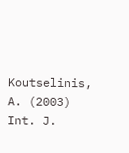Koutselinis, A. (2003) Int. J.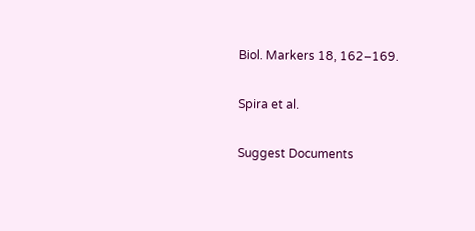Biol. Markers 18, 162–169.

Spira et al.

Suggest Documents